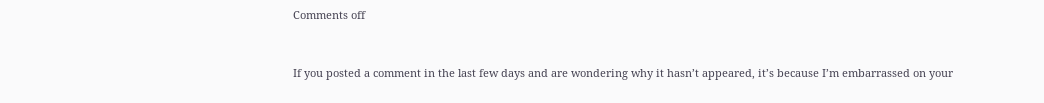Comments off


If you posted a comment in the last few days and are wondering why it hasn’t appeared, it’s because I’m embarrassed on your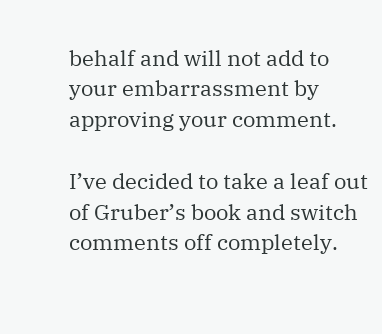behalf and will not add to your embarrassment by approving your comment.

I’ve decided to take a leaf out of Gruber’s book and switch comments off completely.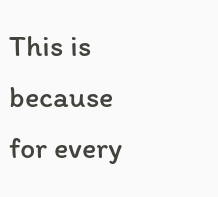This is because for every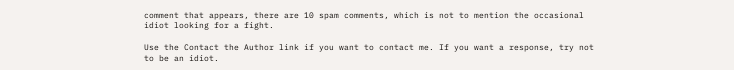comment that appears, there are 10 spam comments, which is not to mention the occasional idiot looking for a fight.

Use the Contact the Author link if you want to contact me. If you want a response, try not to be an idiot.